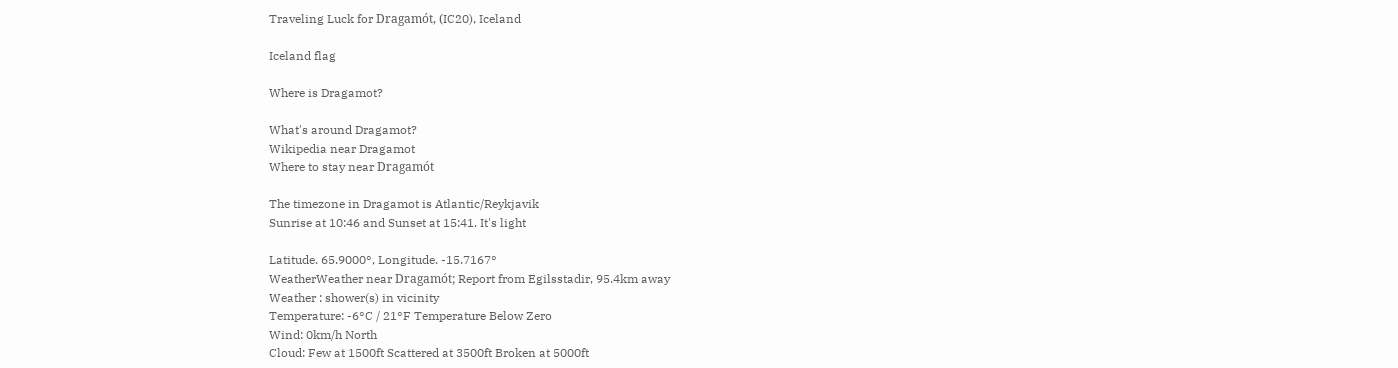Traveling Luck for Dragamót, (IC20), Iceland

Iceland flag

Where is Dragamot?

What's around Dragamot?
Wikipedia near Dragamot
Where to stay near Dragamót

The timezone in Dragamot is Atlantic/Reykjavik
Sunrise at 10:46 and Sunset at 15:41. It's light

Latitude. 65.9000°, Longitude. -15.7167°
WeatherWeather near Dragamót; Report from Egilsstadir, 95.4km away
Weather : shower(s) in vicinity
Temperature: -6°C / 21°F Temperature Below Zero
Wind: 0km/h North
Cloud: Few at 1500ft Scattered at 3500ft Broken at 5000ft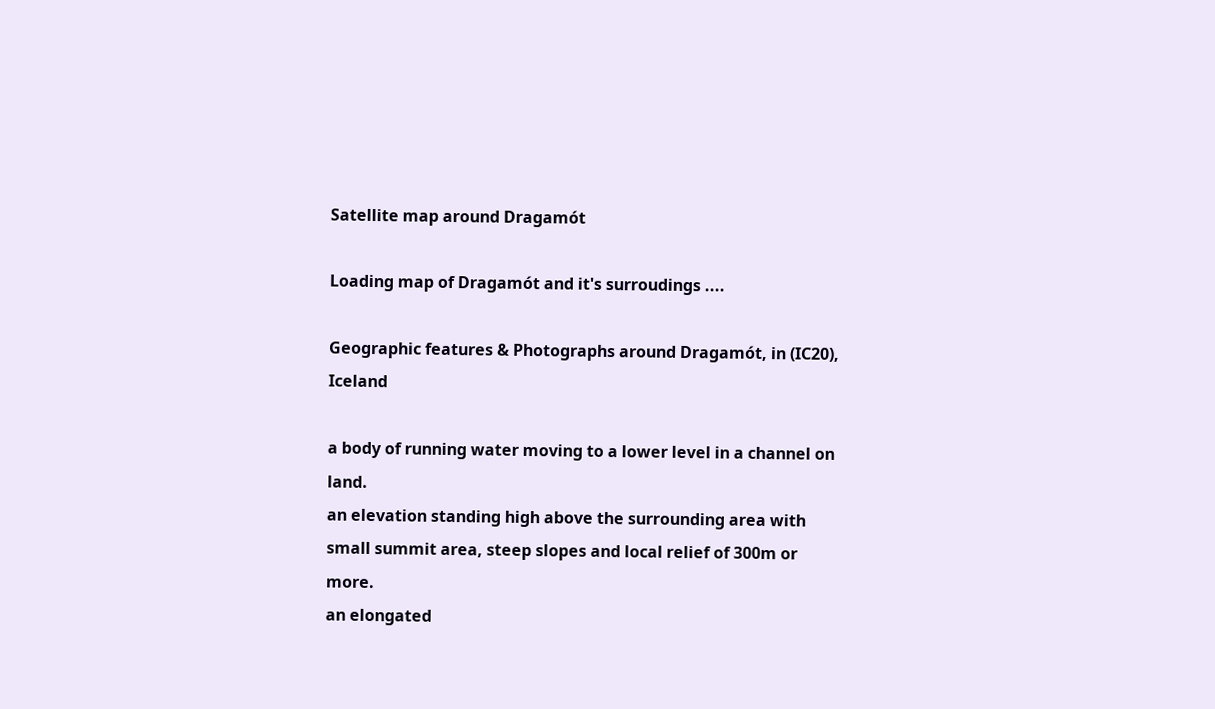Satellite map around Dragamót

Loading map of Dragamót and it's surroudings ....

Geographic features & Photographs around Dragamót, in (IC20), Iceland

a body of running water moving to a lower level in a channel on land.
an elevation standing high above the surrounding area with small summit area, steep slopes and local relief of 300m or more.
an elongated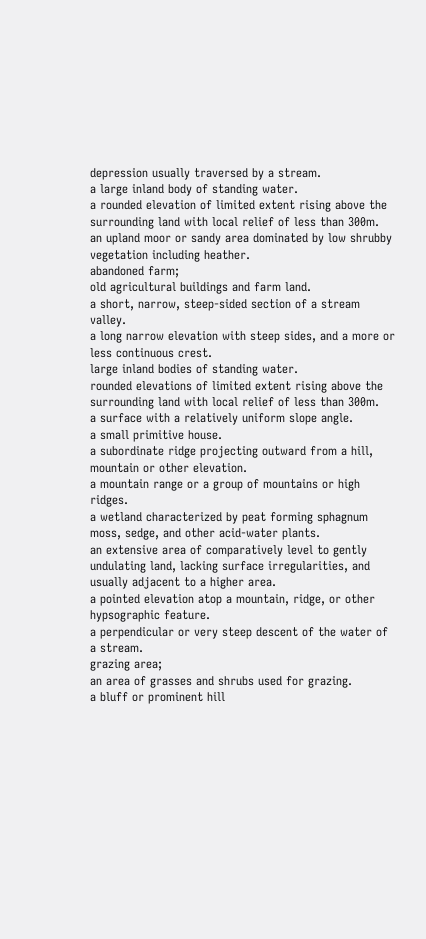depression usually traversed by a stream.
a large inland body of standing water.
a rounded elevation of limited extent rising above the surrounding land with local relief of less than 300m.
an upland moor or sandy area dominated by low shrubby vegetation including heather.
abandoned farm;
old agricultural buildings and farm land.
a short, narrow, steep-sided section of a stream valley.
a long narrow elevation with steep sides, and a more or less continuous crest.
large inland bodies of standing water.
rounded elevations of limited extent rising above the surrounding land with local relief of less than 300m.
a surface with a relatively uniform slope angle.
a small primitive house.
a subordinate ridge projecting outward from a hill, mountain or other elevation.
a mountain range or a group of mountains or high ridges.
a wetland characterized by peat forming sphagnum moss, sedge, and other acid-water plants.
an extensive area of comparatively level to gently undulating land, lacking surface irregularities, and usually adjacent to a higher area.
a pointed elevation atop a mountain, ridge, or other hypsographic feature.
a perpendicular or very steep descent of the water of a stream.
grazing area;
an area of grasses and shrubs used for grazing.
a bluff or prominent hill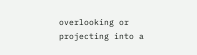overlooking or projecting into a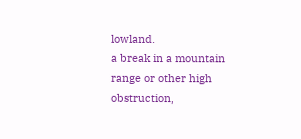lowland.
a break in a mountain range or other high obstruction,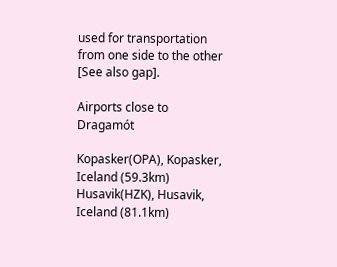used for transportation from one side to the other [See also gap].

Airports close to Dragamót

Kopasker(OPA), Kopasker, Iceland (59.3km)
Husavik(HZK), Husavik, Iceland (81.1km)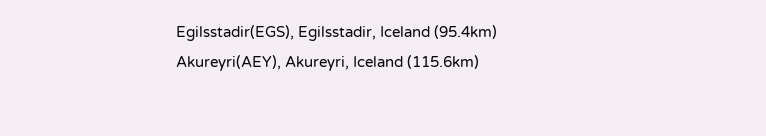Egilsstadir(EGS), Egilsstadir, Iceland (95.4km)
Akureyri(AEY), Akureyri, Iceland (115.6km)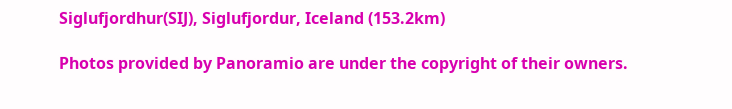Siglufjordhur(SIJ), Siglufjordur, Iceland (153.2km)

Photos provided by Panoramio are under the copyright of their owners.